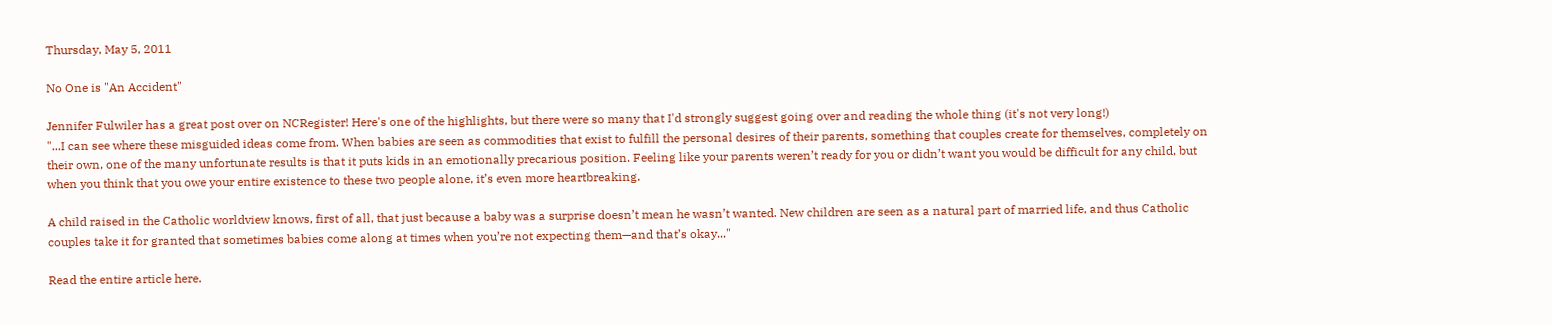Thursday, May 5, 2011

No One is "An Accident"

Jennifer Fulwiler has a great post over on NCRegister! Here's one of the highlights, but there were so many that I'd strongly suggest going over and reading the whole thing (it's not very long!)
"...I can see where these misguided ideas come from. When babies are seen as commodities that exist to fulfill the personal desires of their parents, something that couples create for themselves, completely on their own, one of the many unfortunate results is that it puts kids in an emotionally precarious position. Feeling like your parents weren’t ready for you or didn’t want you would be difficult for any child, but when you think that you owe your entire existence to these two people alone, it’s even more heartbreaking.

A child raised in the Catholic worldview knows, first of all, that just because a baby was a surprise doesn’t mean he wasn’t wanted. New children are seen as a natural part of married life, and thus Catholic couples take it for granted that sometimes babies come along at times when you’re not expecting them—and that’s okay..."

Read the entire article here.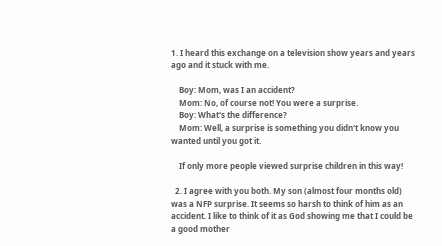1. I heard this exchange on a television show years and years ago and it stuck with me.

    Boy: Mom, was I an accident?
    Mom: No, of course not! You were a surprise.
    Boy: What's the difference?
    Mom: Well, a surprise is something you didn't know you wanted until you got it.

    If only more people viewed surprise children in this way!

  2. I agree with you both. My son (almost four months old) was a NFP surprise. It seems so harsh to think of him as an accident. I like to think of it as God showing me that I could be a good mother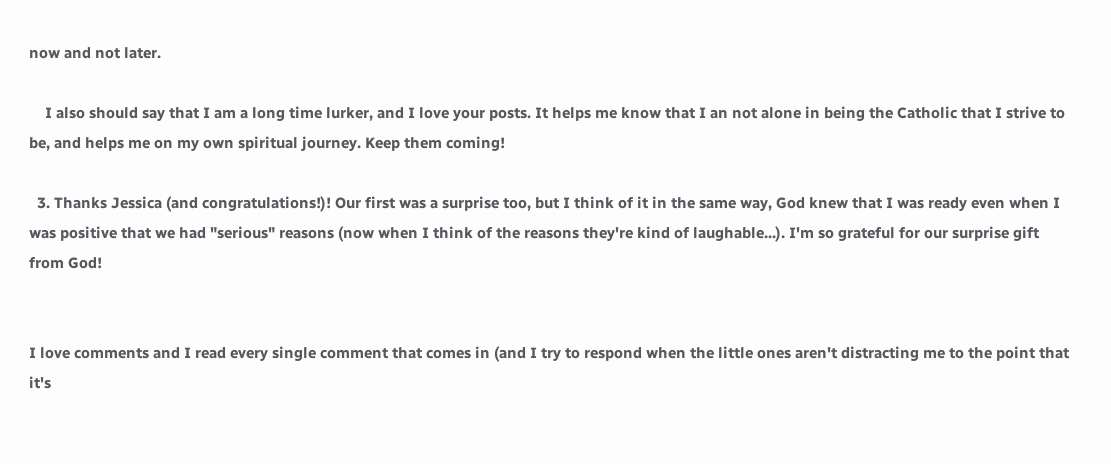now and not later.

    I also should say that I am a long time lurker, and I love your posts. It helps me know that I an not alone in being the Catholic that I strive to be, and helps me on my own spiritual journey. Keep them coming!

  3. Thanks Jessica (and congratulations!)! Our first was a surprise too, but I think of it in the same way, God knew that I was ready even when I was positive that we had "serious" reasons (now when I think of the reasons they're kind of laughable...). I'm so grateful for our surprise gift from God!


I love comments and I read every single comment that comes in (and I try to respond when the little ones aren't distracting me to the point that it's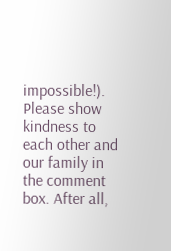impossible!). Please show kindness to each other and our family in the comment box. After all,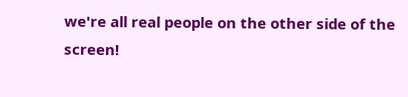we're all real people on the other side of the screen!